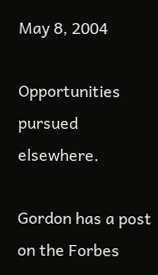May 8, 2004

Opportunities pursued elsewhere.

Gordon has a post on the Forbes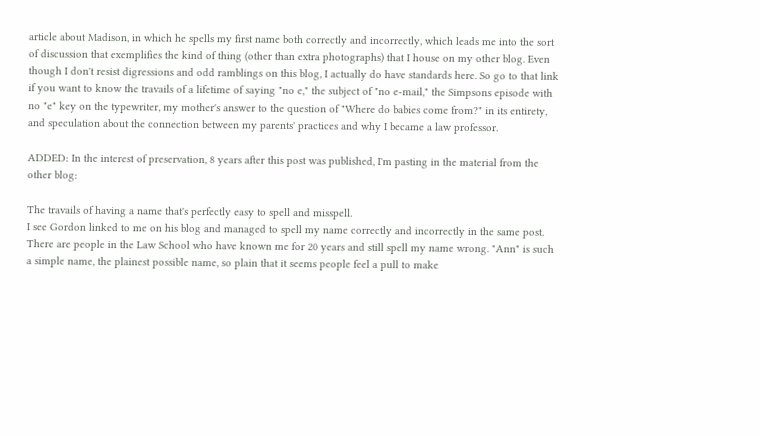article about Madison, in which he spells my first name both correctly and incorrectly, which leads me into the sort of discussion that exemplifies the kind of thing (other than extra photographs) that I house on my other blog. Even though I don't resist digressions and odd ramblings on this blog, I actually do have standards here. So go to that link if you want to know the travails of a lifetime of saying "no e," the subject of "no e-mail," the Simpsons episode with no "e" key on the typewriter, my mother's answer to the question of "Where do babies come from?" in its entirety, and speculation about the connection between my parents' practices and why I became a law professor.

ADDED: In the interest of preservation, 8 years after this post was published, I'm pasting in the material from the other blog:

The travails of having a name that's perfectly easy to spell and misspell.
I see Gordon linked to me on his blog and managed to spell my name correctly and incorrectly in the same post. There are people in the Law School who have known me for 20 years and still spell my name wrong. "Ann" is such a simple name, the plainest possible name, so plain that it seems people feel a pull to make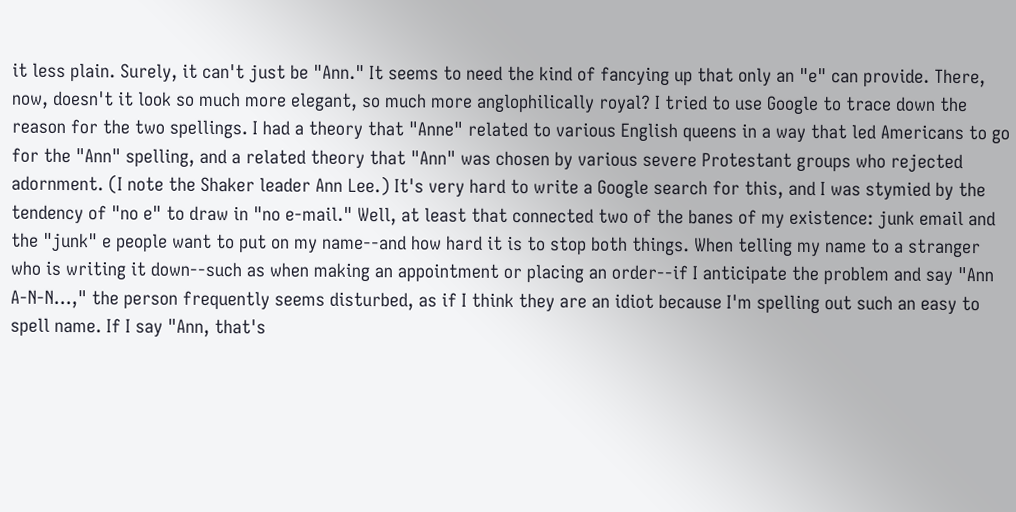it less plain. Surely, it can't just be "Ann." It seems to need the kind of fancying up that only an "e" can provide. There, now, doesn't it look so much more elegant, so much more anglophilically royal? I tried to use Google to trace down the reason for the two spellings. I had a theory that "Anne" related to various English queens in a way that led Americans to go for the "Ann" spelling, and a related theory that "Ann" was chosen by various severe Protestant groups who rejected adornment. (I note the Shaker leader Ann Lee.) It's very hard to write a Google search for this, and I was stymied by the tendency of "no e" to draw in "no e-mail." Well, at least that connected two of the banes of my existence: junk email and the "junk" e people want to put on my name--and how hard it is to stop both things. When telling my name to a stranger who is writing it down--such as when making an appointment or placing an order--if I anticipate the problem and say "Ann A-N-N...," the person frequently seems disturbed, as if I think they are an idiot because I'm spelling out such an easy to spell name. If I say "Ann, that's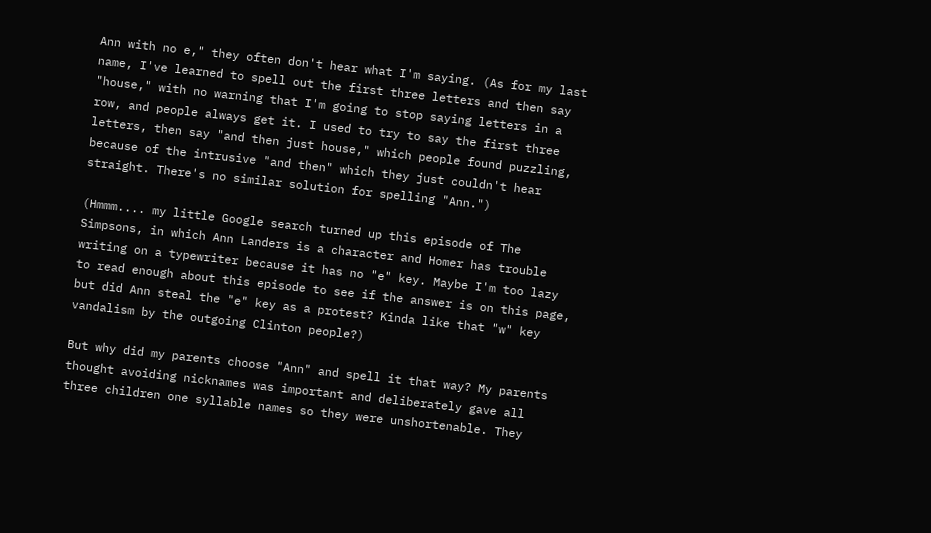Ann with no e," they often don't hear what I'm saying. (As for my last name, I've learned to spell out the first three letters and then say "house," with no warning that I'm going to stop saying letters in a row, and people always get it. I used to try to say the first three letters, then say "and then just house," which people found puzzling, because of the intrusive "and then" which they just couldn't hear straight. There's no similar solution for spelling "Ann.")

(Hmmm.... my little Google search turned up this episode of The Simpsons, in which Ann Landers is a character and Homer has trouble writing on a typewriter because it has no "e" key. Maybe I'm too lazy to read enough about this episode to see if the answer is on this page, but did Ann steal the "e" key as a protest? Kinda like that "w" key vandalism by the outgoing Clinton people?)

But why did my parents choose "Ann" and spell it that way? My parents thought avoiding nicknames was important and deliberately gave all three children one syllable names so they were unshortenable. They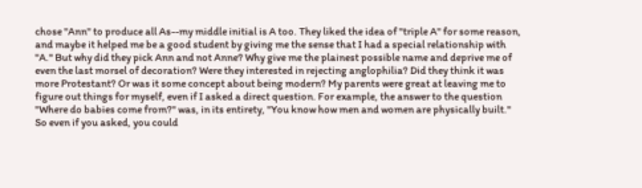chose "Ann" to produce all As--my middle initial is A too. They liked the idea of "triple A" for some reason, and maybe it helped me be a good student by giving me the sense that I had a special relationship with "A." But why did they pick Ann and not Anne? Why give me the plainest possible name and deprive me of even the last morsel of decoration? Were they interested in rejecting anglophilia? Did they think it was more Protestant? Or was it some concept about being modern? My parents were great at leaving me to figure out things for myself, even if I asked a direct question. For example, the answer to the question "Where do babies come from?" was, in its entirety, "You know how men and women are physically built." So even if you asked, you could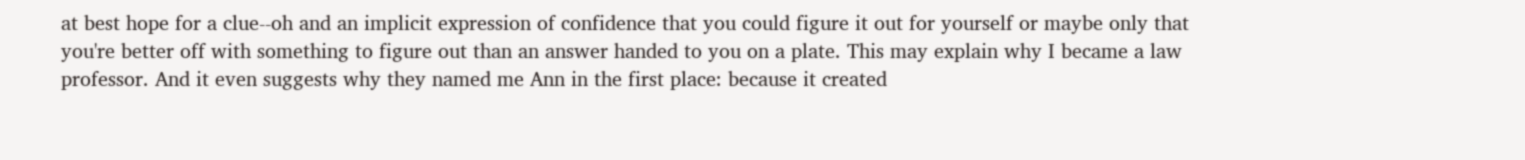at best hope for a clue--oh and an implicit expression of confidence that you could figure it out for yourself or maybe only that you're better off with something to figure out than an answer handed to you on a plate. This may explain why I became a law professor. And it even suggests why they named me Ann in the first place: because it created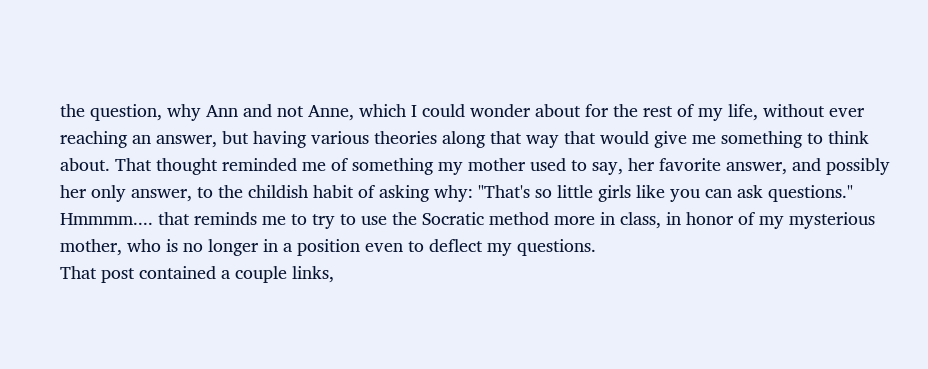the question, why Ann and not Anne, which I could wonder about for the rest of my life, without ever reaching an answer, but having various theories along that way that would give me something to think about. That thought reminded me of something my mother used to say, her favorite answer, and possibly her only answer, to the childish habit of asking why: "That's so little girls like you can ask questions." Hmmmm.... that reminds me to try to use the Socratic method more in class, in honor of my mysterious mother, who is no longer in a position even to deflect my questions.
That post contained a couple links,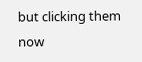but clicking them now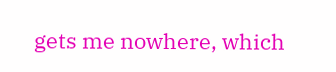gets me nowhere, which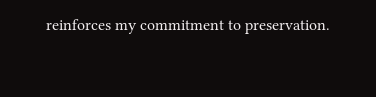reinforces my commitment to preservation.